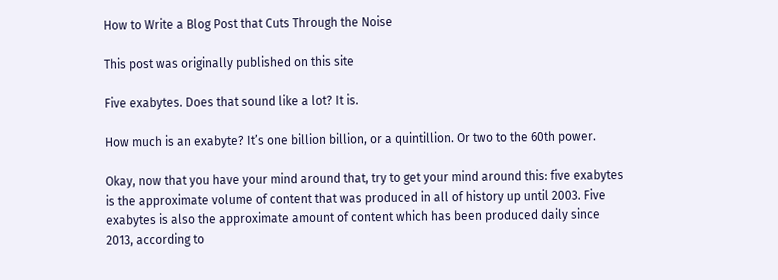How to Write a Blog Post that Cuts Through the Noise

This post was originally published on this site

Five exabytes. Does that sound like a lot? It is.

How much is an exabyte? It’s one billion billion, or a quintillion. Or two to the 60th power.

Okay, now that you have your mind around that, try to get your mind around this: five exabytes is the approximate volume of content that was produced in all of history up until 2003. Five exabytes is also the approximate amount of content which has been produced daily since 2013, according to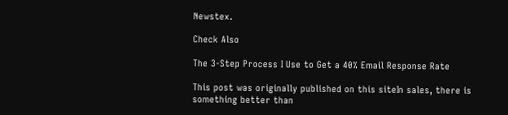Newstex.

Check Also

The 3-Step Process I Use to Get a 40% Email Response Rate

This post was originally published on this siteIn sales, there is something better than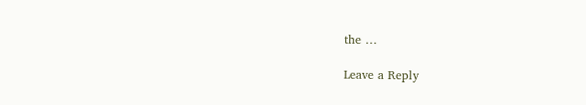the …

Leave a Reply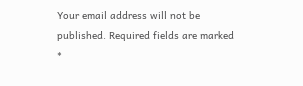Your email address will not be published. Required fields are marked *